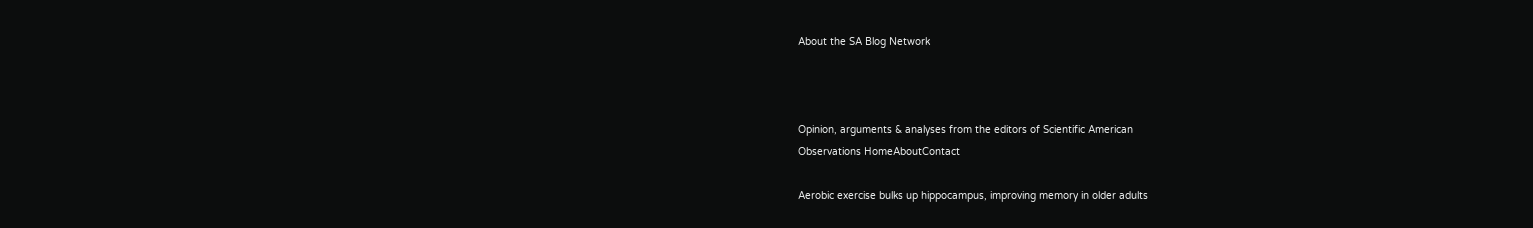About the SA Blog Network



Opinion, arguments & analyses from the editors of Scientific American
Observations HomeAboutContact

Aerobic exercise bulks up hippocampus, improving memory in older adults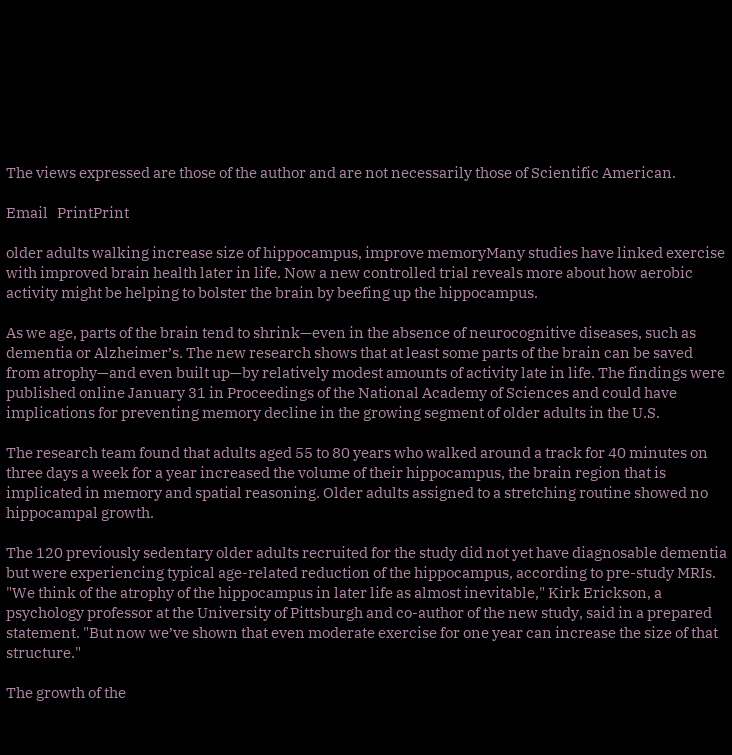The views expressed are those of the author and are not necessarily those of Scientific American.

Email   PrintPrint

older adults walking increase size of hippocampus, improve memoryMany studies have linked exercise with improved brain health later in life. Now a new controlled trial reveals more about how aerobic activity might be helping to bolster the brain by beefing up the hippocampus.

As we age, parts of the brain tend to shrink—even in the absence of neurocognitive diseases, such as dementia or Alzheimer’s. The new research shows that at least some parts of the brain can be saved from atrophy—and even built up—by relatively modest amounts of activity late in life. The findings were published online January 31 in Proceedings of the National Academy of Sciences and could have implications for preventing memory decline in the growing segment of older adults in the U.S.

The research team found that adults aged 55 to 80 years who walked around a track for 40 minutes on three days a week for a year increased the volume of their hippocampus, the brain region that is implicated in memory and spatial reasoning. Older adults assigned to a stretching routine showed no hippocampal growth.

The 120 previously sedentary older adults recruited for the study did not yet have diagnosable dementia but were experiencing typical age-related reduction of the hippocampus, according to pre-study MRIs. "We think of the atrophy of the hippocampus in later life as almost inevitable," Kirk Erickson, a psychology professor at the University of Pittsburgh and co-author of the new study, said in a prepared statement. "But now we’ve shown that even moderate exercise for one year can increase the size of that structure."

The growth of the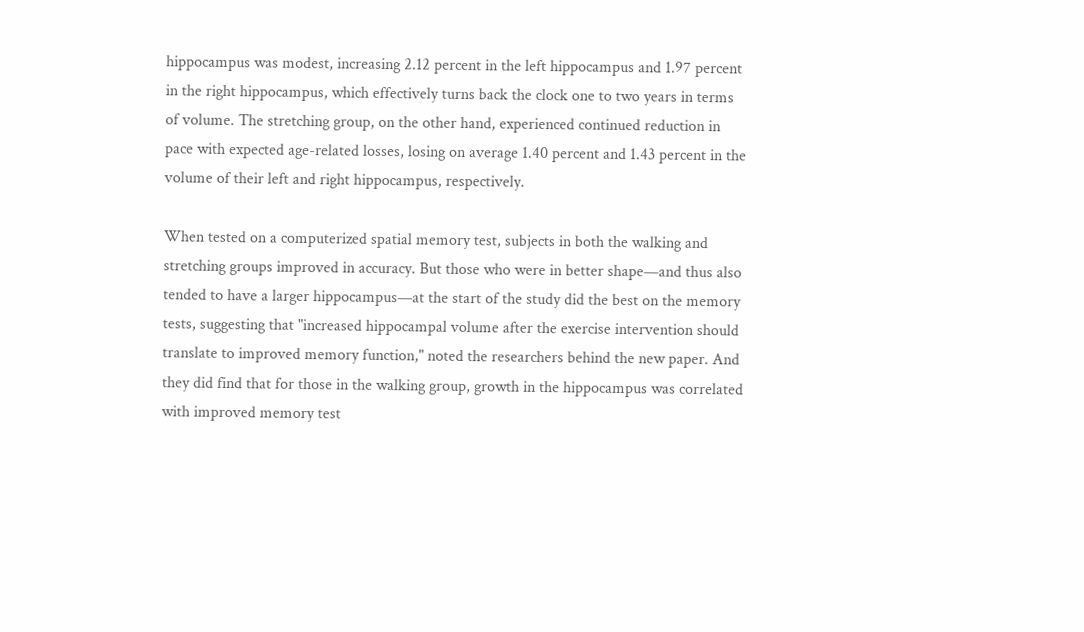hippocampus was modest, increasing 2.12 percent in the left hippocampus and 1.97 percent in the right hippocampus, which effectively turns back the clock one to two years in terms of volume. The stretching group, on the other hand, experienced continued reduction in pace with expected age-related losses, losing on average 1.40 percent and 1.43 percent in the volume of their left and right hippocampus, respectively.

When tested on a computerized spatial memory test, subjects in both the walking and stretching groups improved in accuracy. But those who were in better shape—and thus also tended to have a larger hippocampus—at the start of the study did the best on the memory tests, suggesting that "increased hippocampal volume after the exercise intervention should translate to improved memory function," noted the researchers behind the new paper. And they did find that for those in the walking group, growth in the hippocampus was correlated with improved memory test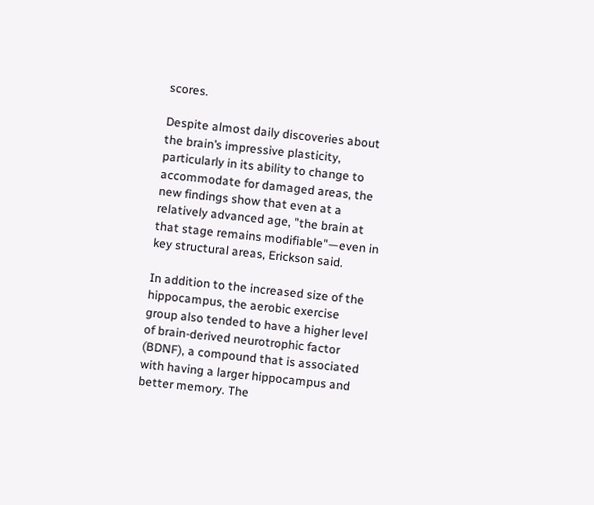scores.

Despite almost daily discoveries about the brain’s impressive plasticity, particularly in its ability to change to accommodate for damaged areas, the new findings show that even at a relatively advanced age, "the brain at that stage remains modifiable"—even in key structural areas, Erickson said.

In addition to the increased size of the hippocampus, the aerobic exercise group also tended to have a higher level of brain-derived neurotrophic factor (BDNF), a compound that is associated with having a larger hippocampus and better memory. The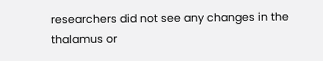researchers did not see any changes in the thalamus or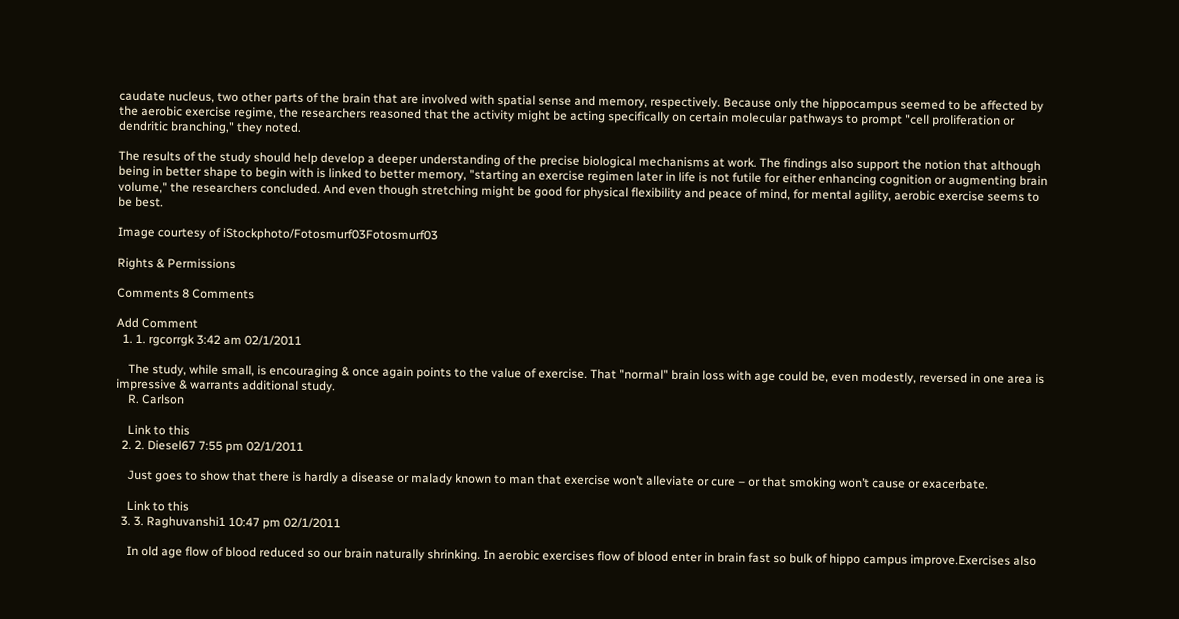caudate nucleus, two other parts of the brain that are involved with spatial sense and memory, respectively. Because only the hippocampus seemed to be affected by the aerobic exercise regime, the researchers reasoned that the activity might be acting specifically on certain molecular pathways to prompt "cell proliferation or dendritic branching," they noted.

The results of the study should help develop a deeper understanding of the precise biological mechanisms at work. The findings also support the notion that although being in better shape to begin with is linked to better memory, "starting an exercise regimen later in life is not futile for either enhancing cognition or augmenting brain volume," the researchers concluded. And even though stretching might be good for physical flexibility and peace of mind, for mental agility, aerobic exercise seems to be best.

Image courtesy of iStockphoto/Fotosmurf03Fotosmurf03

Rights & Permissions

Comments 8 Comments

Add Comment
  1. 1. rgcorrgk 3:42 am 02/1/2011

    The study, while small, is encouraging & once again points to the value of exercise. That "normal" brain loss with age could be, even modestly, reversed in one area is impressive & warrants additional study.
    R. Carlson

    Link to this
  2. 2. Diesel67 7:55 pm 02/1/2011

    Just goes to show that there is hardly a disease or malady known to man that exercise won’t alleviate or cure – or that smoking won’t cause or exacerbate.

    Link to this
  3. 3. Raghuvanshi1 10:47 pm 02/1/2011

    In old age flow of blood reduced so our brain naturally shrinking. In aerobic exercises flow of blood enter in brain fast so bulk of hippo campus improve.Exercises also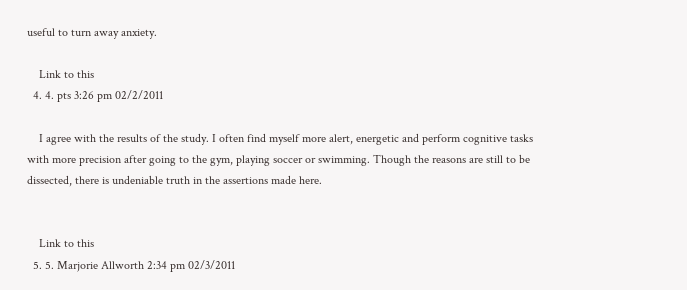useful to turn away anxiety.

    Link to this
  4. 4. pts 3:26 pm 02/2/2011

    I agree with the results of the study. I often find myself more alert, energetic and perform cognitive tasks with more precision after going to the gym, playing soccer or swimming. Though the reasons are still to be dissected, there is undeniable truth in the assertions made here.


    Link to this
  5. 5. Marjorie Allworth 2:34 pm 02/3/2011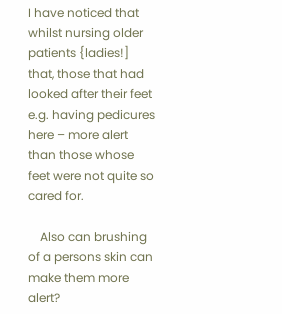I have noticed that whilst nursing older patients {ladies!] that, those that had looked after their feet e.g. having pedicures here – more alert than those whose feet were not quite so cared for.

    Also can brushing of a persons skin can make them more alert?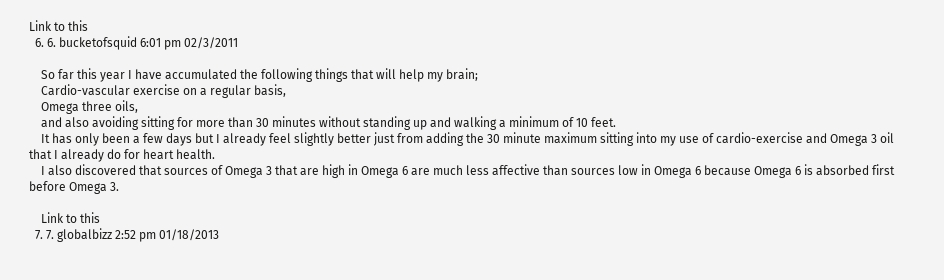Link to this
  6. 6. bucketofsquid 6:01 pm 02/3/2011

    So far this year I have accumulated the following things that will help my brain;
    Cardio-vascular exercise on a regular basis,
    Omega three oils,
    and also avoiding sitting for more than 30 minutes without standing up and walking a minimum of 10 feet.
    It has only been a few days but I already feel slightly better just from adding the 30 minute maximum sitting into my use of cardio-exercise and Omega 3 oil that I already do for heart health.
    I also discovered that sources of Omega 3 that are high in Omega 6 are much less affective than sources low in Omega 6 because Omega 6 is absorbed first before Omega 3.

    Link to this
  7. 7. globalbizz 2:52 pm 01/18/2013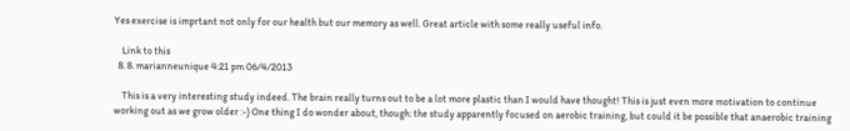Yes exercise is imprtant not only for our health but our memory as well. Great article with some really useful info.

    Link to this
  8. 8. marianneunique 4:21 pm 06/4/2013

    This is a very interesting study indeed. The brain really turns out to be a lot more plastic than I would have thought! This is just even more motivation to continue working out as we grow older :-) One thing I do wonder about, though: the study apparently focused on aerobic training, but could it be possible that anaerobic training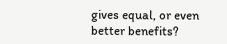gives equal, or even better benefits?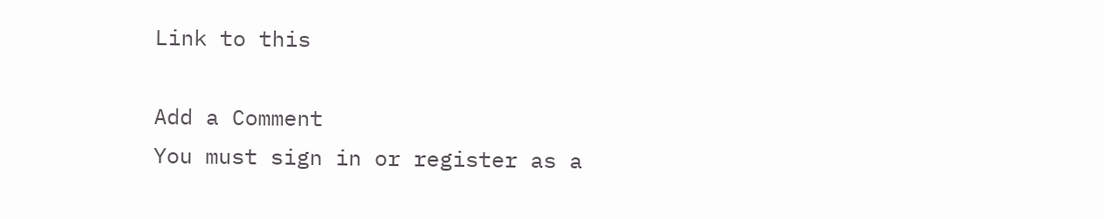Link to this

Add a Comment
You must sign in or register as a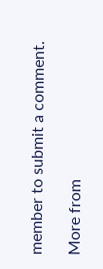member to submit a comment.

More from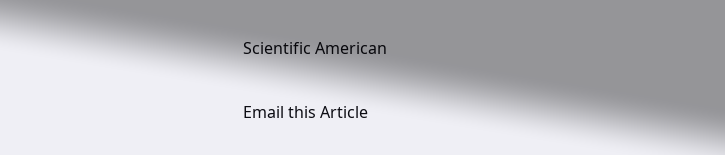Scientific American

Email this Article